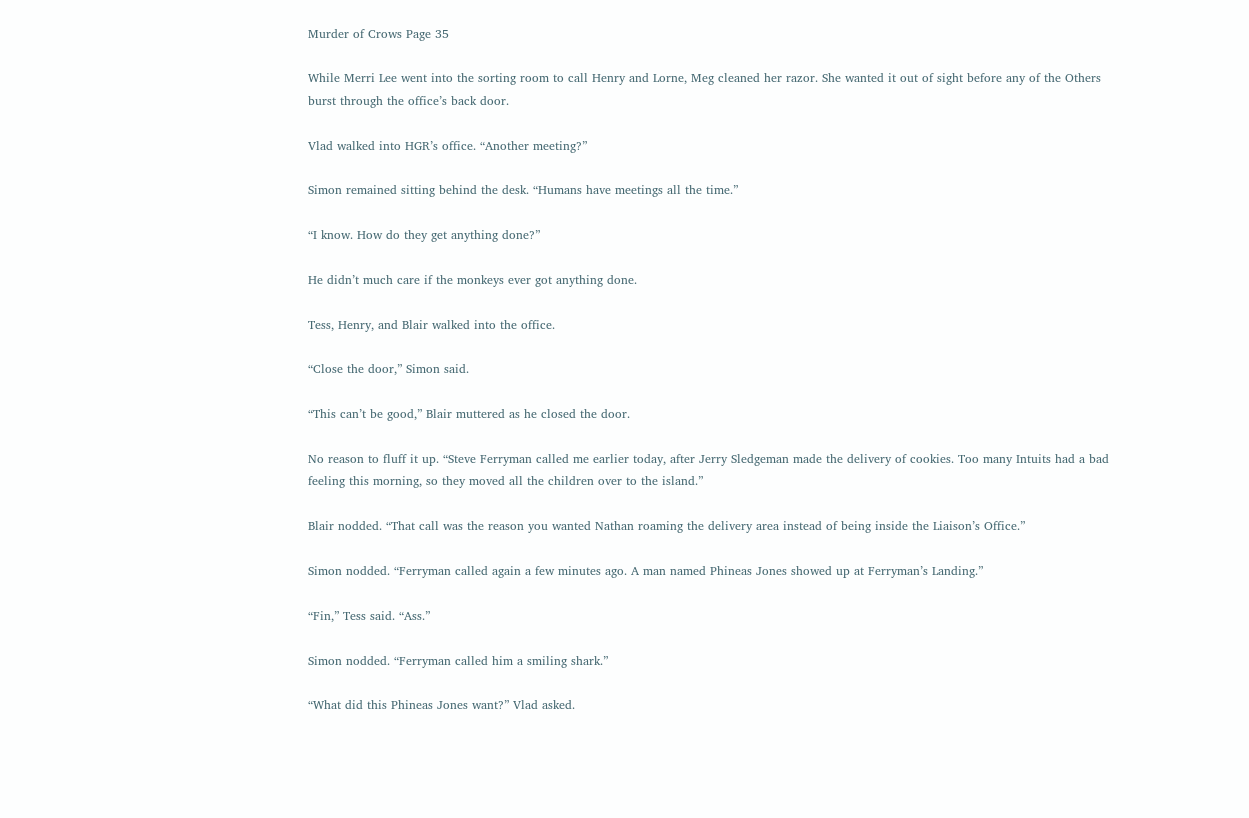Murder of Crows Page 35

While Merri Lee went into the sorting room to call Henry and Lorne, Meg cleaned her razor. She wanted it out of sight before any of the Others burst through the office’s back door.

Vlad walked into HGR’s office. “Another meeting?”

Simon remained sitting behind the desk. “Humans have meetings all the time.”

“I know. How do they get anything done?”

He didn’t much care if the monkeys ever got anything done.

Tess, Henry, and Blair walked into the office.

“Close the door,” Simon said.

“This can’t be good,” Blair muttered as he closed the door.

No reason to fluff it up. “Steve Ferryman called me earlier today, after Jerry Sledgeman made the delivery of cookies. Too many Intuits had a bad feeling this morning, so they moved all the children over to the island.”

Blair nodded. “That call was the reason you wanted Nathan roaming the delivery area instead of being inside the Liaison’s Office.”

Simon nodded. “Ferryman called again a few minutes ago. A man named Phineas Jones showed up at Ferryman’s Landing.”

“Fin,” Tess said. “Ass.”

Simon nodded. “Ferryman called him a smiling shark.”

“What did this Phineas Jones want?” Vlad asked.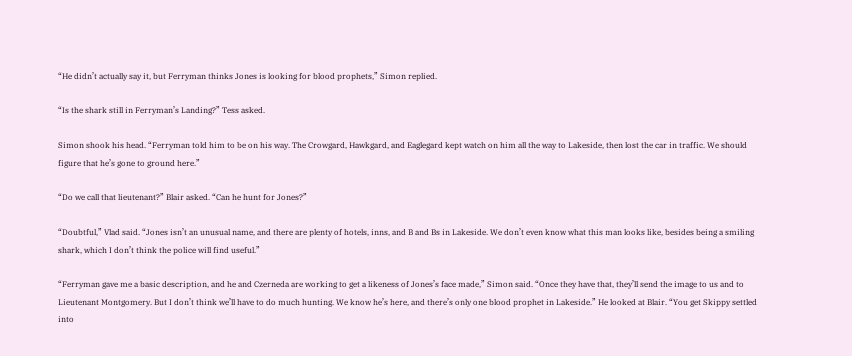“He didn’t actually say it, but Ferryman thinks Jones is looking for blood prophets,” Simon replied.

“Is the shark still in Ferryman’s Landing?” Tess asked.

Simon shook his head. “Ferryman told him to be on his way. The Crowgard, Hawkgard, and Eaglegard kept watch on him all the way to Lakeside, then lost the car in traffic. We should figure that he’s gone to ground here.”

“Do we call that lieutenant?” Blair asked. “Can he hunt for Jones?”

“Doubtful,” Vlad said. “Jones isn’t an unusual name, and there are plenty of hotels, inns, and B and Bs in Lakeside. We don’t even know what this man looks like, besides being a smiling shark, which I don’t think the police will find useful.”

“Ferryman gave me a basic description, and he and Czerneda are working to get a likeness of Jones’s face made,” Simon said. “Once they have that, they’ll send the image to us and to Lieutenant Montgomery. But I don’t think we’ll have to do much hunting. We know he’s here, and there’s only one blood prophet in Lakeside.” He looked at Blair. “You get Skippy settled into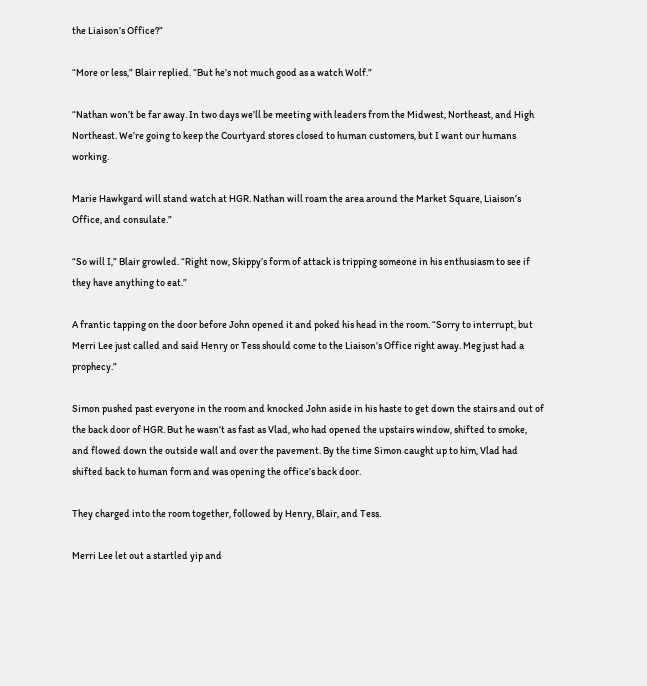the Liaison’s Office?”

“More or less,” Blair replied. “But he’s not much good as a watch Wolf.”

“Nathan won’t be far away. In two days we’ll be meeting with leaders from the Midwest, Northeast, and High Northeast. We’re going to keep the Courtyard stores closed to human customers, but I want our humans working.

Marie Hawkgard will stand watch at HGR. Nathan will roam the area around the Market Square, Liaison’s Office, and consulate.”

“So will I,” Blair growled. “Right now, Skippy’s form of attack is tripping someone in his enthusiasm to see if they have anything to eat.”

A frantic tapping on the door before John opened it and poked his head in the room. “Sorry to interrupt, but Merri Lee just called and said Henry or Tess should come to the Liaison’s Office right away. Meg just had a prophecy.”

Simon pushed past everyone in the room and knocked John aside in his haste to get down the stairs and out of the back door of HGR. But he wasn’t as fast as Vlad, who had opened the upstairs window, shifted to smoke, and flowed down the outside wall and over the pavement. By the time Simon caught up to him, Vlad had shifted back to human form and was opening the office’s back door.

They charged into the room together, followed by Henry, Blair, and Tess.

Merri Lee let out a startled yip and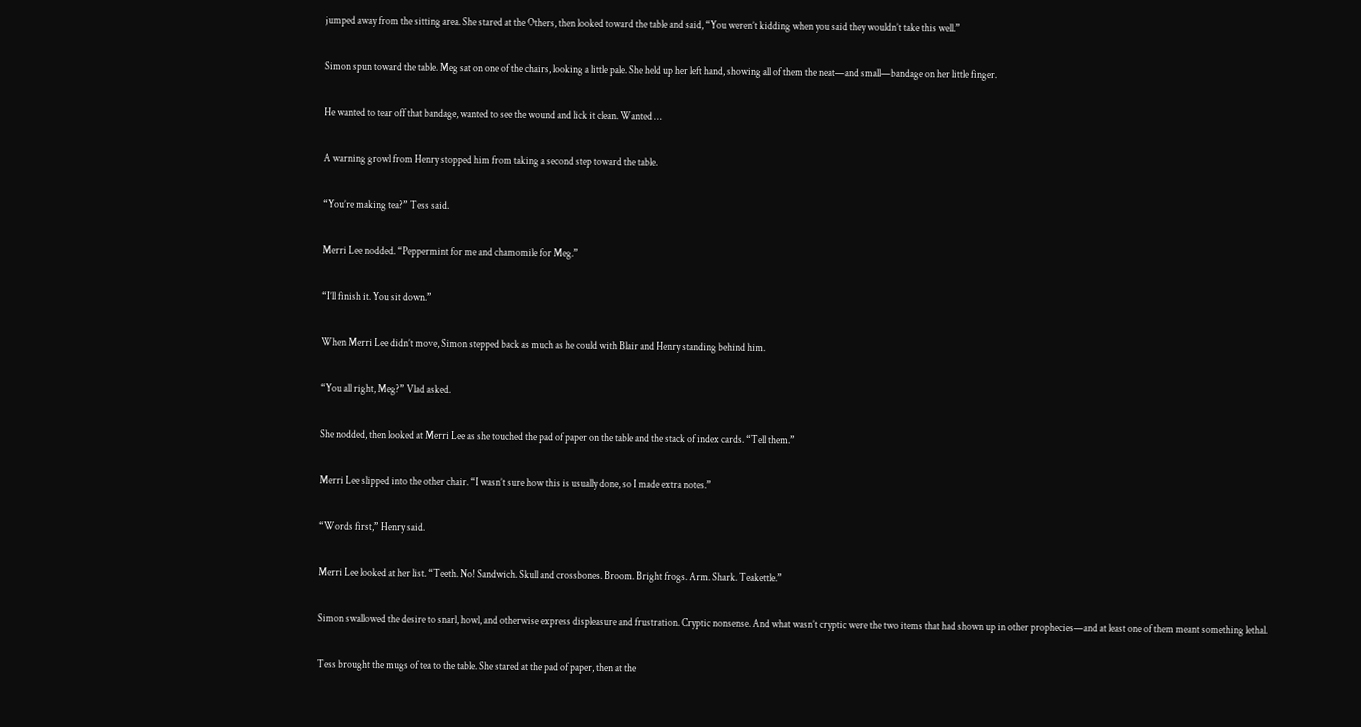jumped away from the sitting area. She stared at the Others, then looked toward the table and said, “You weren’t kidding when you said they wouldn’t take this well.”

Simon spun toward the table. Meg sat on one of the chairs, looking a little pale. She held up her left hand, showing all of them the neat—and small—bandage on her little finger.

He wanted to tear off that bandage, wanted to see the wound and lick it clean. Wanted …

A warning growl from Henry stopped him from taking a second step toward the table.

“You’re making tea?” Tess said.

Merri Lee nodded. “Peppermint for me and chamomile for Meg.”

“I’ll finish it. You sit down.”

When Merri Lee didn’t move, Simon stepped back as much as he could with Blair and Henry standing behind him.

“You all right, Meg?” Vlad asked.

She nodded, then looked at Merri Lee as she touched the pad of paper on the table and the stack of index cards. “Tell them.”

Merri Lee slipped into the other chair. “I wasn’t sure how this is usually done, so I made extra notes.”

“Words first,” Henry said.

Merri Lee looked at her list. “Teeth. No! Sandwich. Skull and crossbones. Broom. Bright frogs. Arm. Shark. Teakettle.”

Simon swallowed the desire to snarl, howl, and otherwise express displeasure and frustration. Cryptic nonsense. And what wasn’t cryptic were the two items that had shown up in other prophecies—and at least one of them meant something lethal.

Tess brought the mugs of tea to the table. She stared at the pad of paper, then at the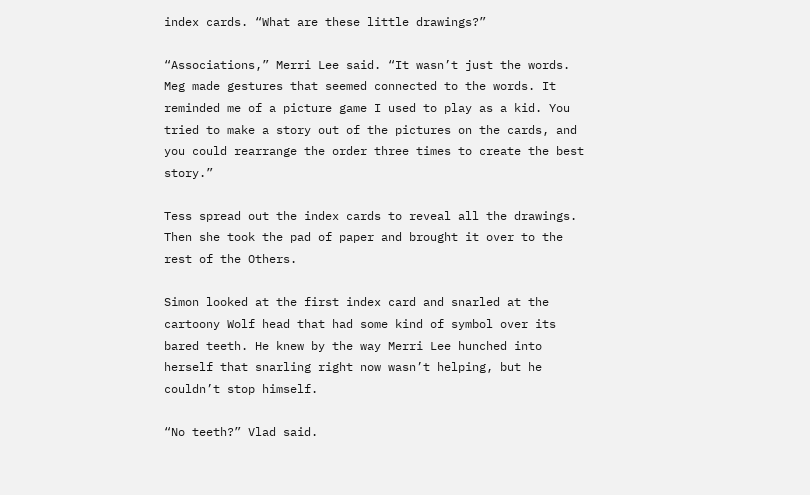index cards. “What are these little drawings?”

“Associations,” Merri Lee said. “It wasn’t just the words. Meg made gestures that seemed connected to the words. It reminded me of a picture game I used to play as a kid. You tried to make a story out of the pictures on the cards, and you could rearrange the order three times to create the best story.”

Tess spread out the index cards to reveal all the drawings. Then she took the pad of paper and brought it over to the rest of the Others.

Simon looked at the first index card and snarled at the cartoony Wolf head that had some kind of symbol over its bared teeth. He knew by the way Merri Lee hunched into herself that snarling right now wasn’t helping, but he couldn’t stop himself.

“No teeth?” Vlad said.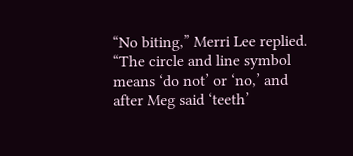“No biting,” Merri Lee replied. “The circle and line symbol means ‘do not’ or ‘no,’ and after Meg said ‘teeth’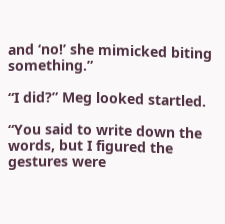and ‘no!’ she mimicked biting something.”

“I did?” Meg looked startled.

“You said to write down the words, but I figured the gestures were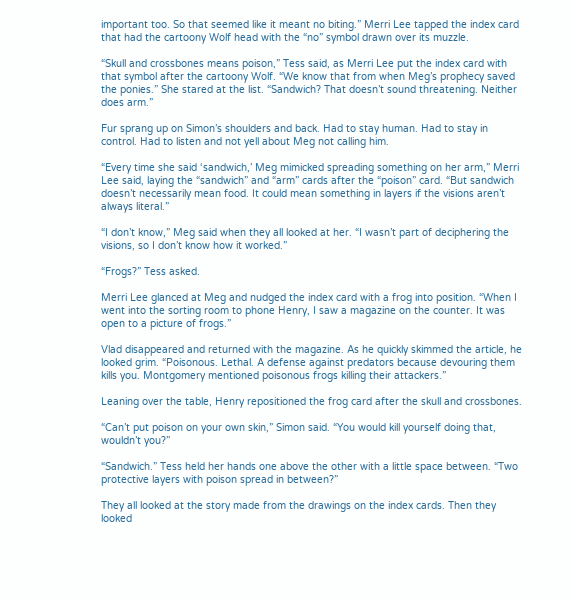important too. So that seemed like it meant no biting.” Merri Lee tapped the index card that had the cartoony Wolf head with the “no” symbol drawn over its muzzle.

“Skull and crossbones means poison,” Tess said, as Merri Lee put the index card with that symbol after the cartoony Wolf. “We know that from when Meg’s prophecy saved the ponies.” She stared at the list. “Sandwich? That doesn’t sound threatening. Neither does arm.”

Fur sprang up on Simon’s shoulders and back. Had to stay human. Had to stay in control. Had to listen and not yell about Meg not calling him.

“Every time she said ‘sandwich,’ Meg mimicked spreading something on her arm,” Merri Lee said, laying the “sandwich” and “arm” cards after the “poison” card. “But sandwich doesn’t necessarily mean food. It could mean something in layers if the visions aren’t always literal.”

“I don’t know,” Meg said when they all looked at her. “I wasn’t part of deciphering the visions, so I don’t know how it worked.”

“Frogs?” Tess asked.

Merri Lee glanced at Meg and nudged the index card with a frog into position. “When I went into the sorting room to phone Henry, I saw a magazine on the counter. It was open to a picture of frogs.”

Vlad disappeared and returned with the magazine. As he quickly skimmed the article, he looked grim. “Poisonous. Lethal. A defense against predators because devouring them kills you. Montgomery mentioned poisonous frogs killing their attackers.”

Leaning over the table, Henry repositioned the frog card after the skull and crossbones.

“Can’t put poison on your own skin,” Simon said. “You would kill yourself doing that, wouldn’t you?”

“Sandwich.” Tess held her hands one above the other with a little space between. “Two protective layers with poison spread in between?”

They all looked at the story made from the drawings on the index cards. Then they looked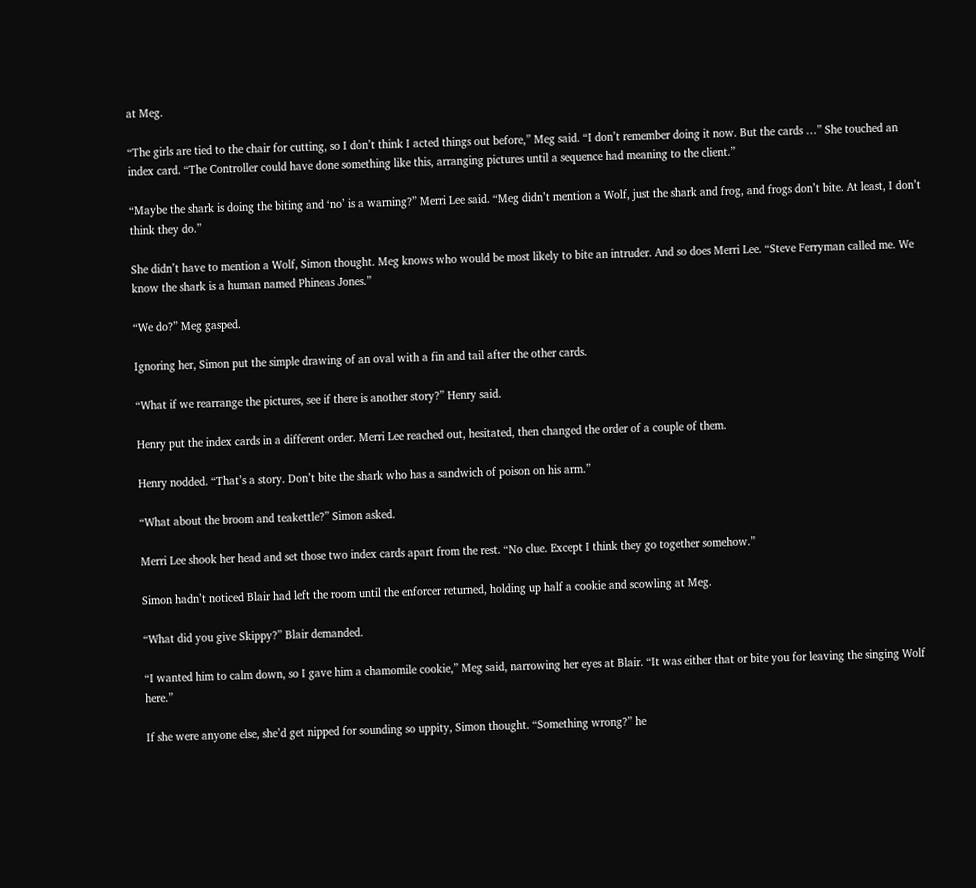at Meg.

“The girls are tied to the chair for cutting, so I don’t think I acted things out before,” Meg said. “I don’t remember doing it now. But the cards …” She touched an index card. “The Controller could have done something like this, arranging pictures until a sequence had meaning to the client.”

“Maybe the shark is doing the biting and ‘no’ is a warning?” Merri Lee said. “Meg didn’t mention a Wolf, just the shark and frog, and frogs don’t bite. At least, I don’t think they do.”

She didn’t have to mention a Wolf, Simon thought. Meg knows who would be most likely to bite an intruder. And so does Merri Lee. “Steve Ferryman called me. We know the shark is a human named Phineas Jones.”

“We do?” Meg gasped.

Ignoring her, Simon put the simple drawing of an oval with a fin and tail after the other cards.

“What if we rearrange the pictures, see if there is another story?” Henry said.

Henry put the index cards in a different order. Merri Lee reached out, hesitated, then changed the order of a couple of them.

Henry nodded. “That’s a story. Don’t bite the shark who has a sandwich of poison on his arm.”

“What about the broom and teakettle?” Simon asked.

Merri Lee shook her head and set those two index cards apart from the rest. “No clue. Except I think they go together somehow.”

Simon hadn’t noticed Blair had left the room until the enforcer returned, holding up half a cookie and scowling at Meg.

“What did you give Skippy?” Blair demanded.

“I wanted him to calm down, so I gave him a chamomile cookie,” Meg said, narrowing her eyes at Blair. “It was either that or bite you for leaving the singing Wolf here.”

If she were anyone else, she’d get nipped for sounding so uppity, Simon thought. “Something wrong?” he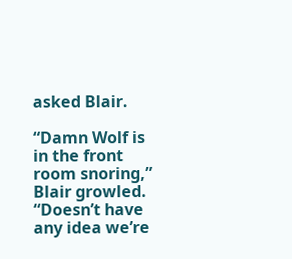asked Blair.

“Damn Wolf is in the front room snoring,” Blair growled. “Doesn’t have any idea we’re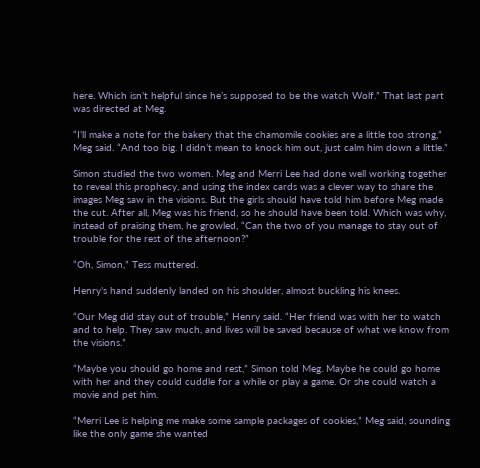here. Which isn’t helpful since he’s supposed to be the watch Wolf.” That last part was directed at Meg.

“I’ll make a note for the bakery that the chamomile cookies are a little too strong,” Meg said. “And too big. I didn’t mean to knock him out, just calm him down a little.”

Simon studied the two women. Meg and Merri Lee had done well working together to reveal this prophecy, and using the index cards was a clever way to share the images Meg saw in the visions. But the girls should have told him before Meg made the cut. After all, Meg was his friend, so he should have been told. Which was why, instead of praising them, he growled, “Can the two of you manage to stay out of trouble for the rest of the afternoon?”

“Oh, Simon,” Tess muttered.

Henry’s hand suddenly landed on his shoulder, almost buckling his knees.

“Our Meg did stay out of trouble,” Henry said. “Her friend was with her to watch and to help. They saw much, and lives will be saved because of what we know from the visions.”

“Maybe you should go home and rest,” Simon told Meg. Maybe he could go home with her and they could cuddle for a while or play a game. Or she could watch a movie and pet him.

“Merri Lee is helping me make some sample packages of cookies,” Meg said, sounding like the only game she wanted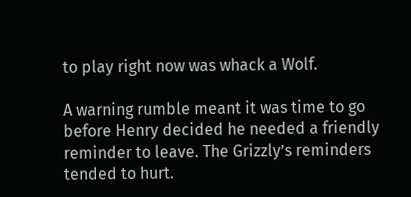to play right now was whack a Wolf.

A warning rumble meant it was time to go before Henry decided he needed a friendly reminder to leave. The Grizzly’s reminders tended to hurt.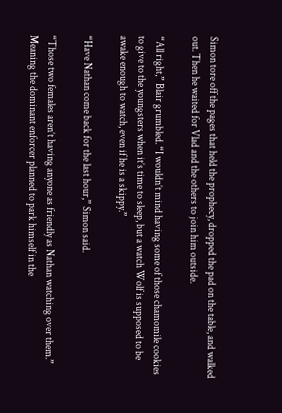Simon tore off the pages that held the prophecy, dropped the pad on the table, and walked out. Then he waited for Vlad and the others to join him outside.

“All right,” Blair grumbled. “I wouldn’t mind having some of those chamomile cookies to give to the youngsters when it’s time to sleep, but a watch Wolf is supposed to be awake enough to watch, even if he is a skippy.”

“Have Nathan come back for the last hour,” Simon said.

“Those two females aren’t having anyone as friendly as Nathan watching over them.” Meaning the dominant enforcer planned to park himself in the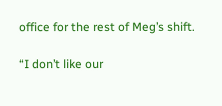office for the rest of Meg’s shift.

“I don’t like our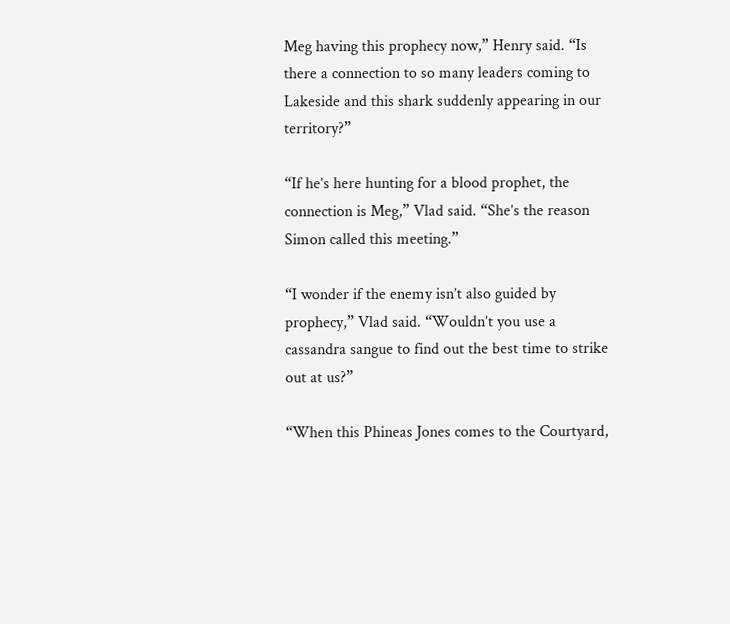Meg having this prophecy now,” Henry said. “Is there a connection to so many leaders coming to Lakeside and this shark suddenly appearing in our territory?”

“If he’s here hunting for a blood prophet, the connection is Meg,” Vlad said. “She’s the reason Simon called this meeting.”

“I wonder if the enemy isn’t also guided by prophecy,” Vlad said. “Wouldn’t you use a cassandra sangue to find out the best time to strike out at us?”

“When this Phineas Jones comes to the Courtyard,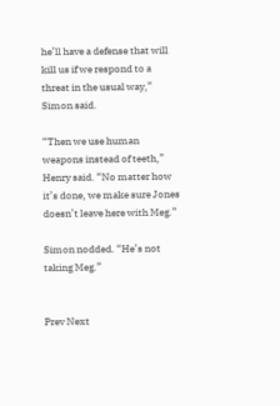he’ll have a defense that will kill us if we respond to a threat in the usual way,” Simon said.

“Then we use human weapons instead of teeth,” Henry said. “No matter how it’s done, we make sure Jones doesn’t leave here with Meg.”

Simon nodded. “He’s not taking Meg.”


Prev Next